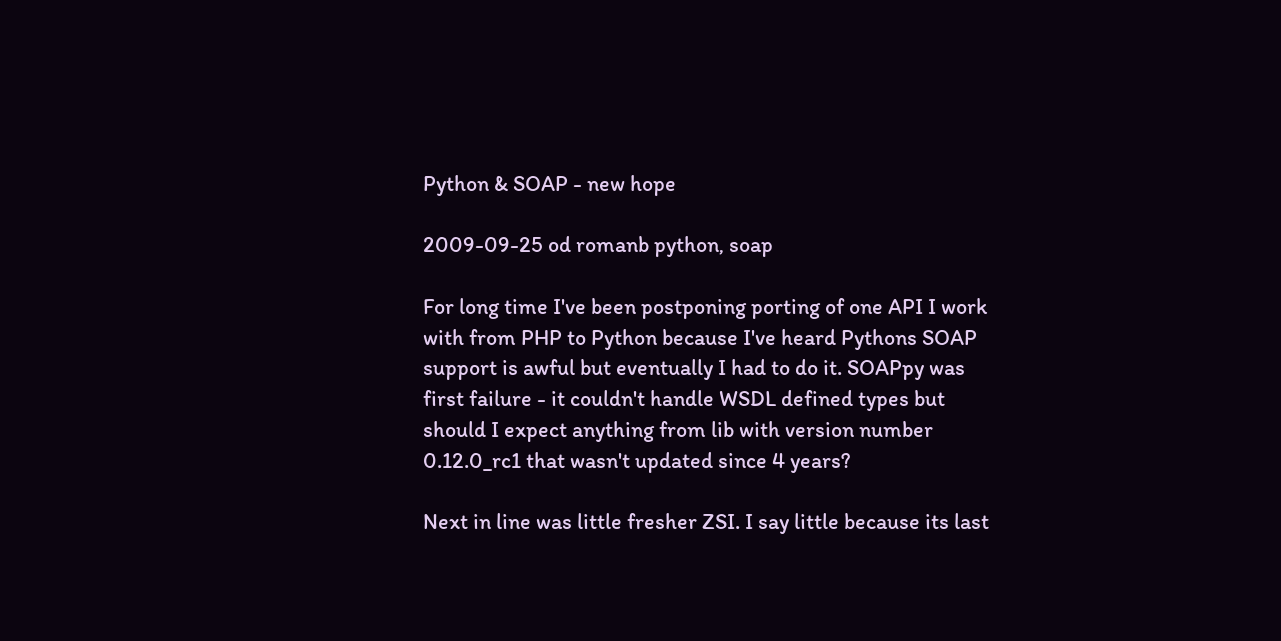Python & SOAP - new hope

2009-09-25 od romanb python, soap

For long time I've been postponing porting of one API I work with from PHP to Python because I've heard Pythons SOAP support is awful but eventually I had to do it. SOAPpy was first failure - it couldn't handle WSDL defined types but should I expect anything from lib with version number 0.12.0_rc1 that wasn't updated since 4 years?

Next in line was little fresher ZSI. I say little because its last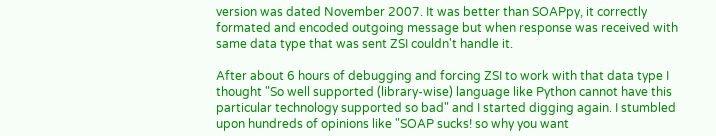version was dated November 2007. It was better than SOAPpy, it correctly formated and encoded outgoing message but when response was received with same data type that was sent ZSI couldn't handle it.

After about 6 hours of debugging and forcing ZSI to work with that data type I thought "So well supported (library-wise) language like Python cannot have this particular technology supported so bad" and I started digging again. I stumbled upon hundreds of opinions like "SOAP sucks! so why you want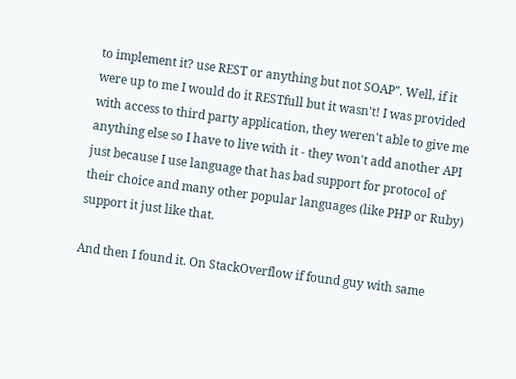to implement it? use REST or anything but not SOAP". Well, if it were up to me I would do it RESTfull but it wasn't! I was provided with access to third party application, they weren't able to give me anything else so I have to live with it - they won't add another API just because I use language that has bad support for protocol of their choice and many other popular languages (like PHP or Ruby) support it just like that.

And then I found it. On StackOverflow if found guy with same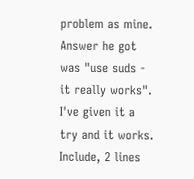problem as mine. Answer he got was "use suds - it really works". I've given it a try and it works. Include, 2 lines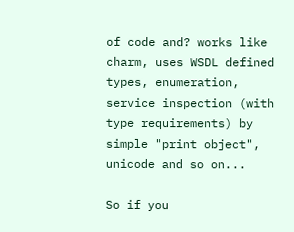of code and? works like charm, uses WSDL defined types, enumeration, service inspection (with type requirements) by simple "print object", unicode and so on...

So if you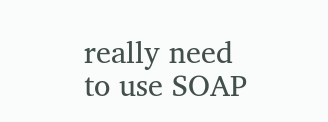really need to use SOAP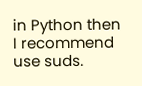in Python then I recommend use suds.